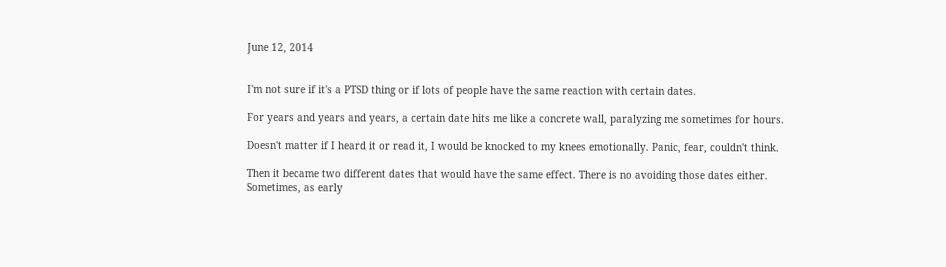June 12, 2014


I'm not sure if it's a PTSD thing or if lots of people have the same reaction with certain dates.

For years and years and years, a certain date hits me like a concrete wall, paralyzing me sometimes for hours.

Doesn't matter if I heard it or read it, I would be knocked to my knees emotionally. Panic, fear, couldn't think.

Then it became two different dates that would have the same effect. There is no avoiding those dates either. Sometimes, as early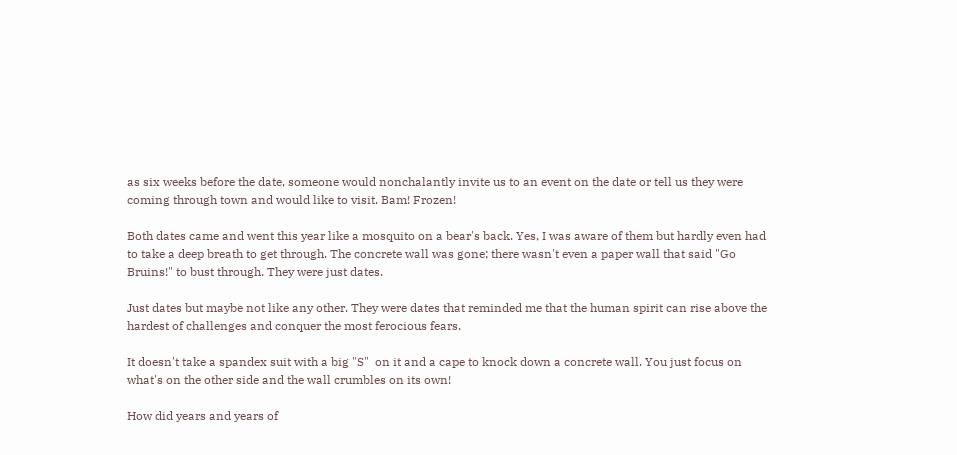as six weeks before the date, someone would nonchalantly invite us to an event on the date or tell us they were coming through town and would like to visit. Bam! Frozen!

Both dates came and went this year like a mosquito on a bear's back. Yes, I was aware of them but hardly even had to take a deep breath to get through. The concrete wall was gone; there wasn't even a paper wall that said "Go Bruins!" to bust through. They were just dates.

Just dates but maybe not like any other. They were dates that reminded me that the human spirit can rise above the hardest of challenges and conquer the most ferocious fears.

It doesn't take a spandex suit with a big "S"  on it and a cape to knock down a concrete wall. You just focus on what's on the other side and the wall crumbles on its own!

How did years and years of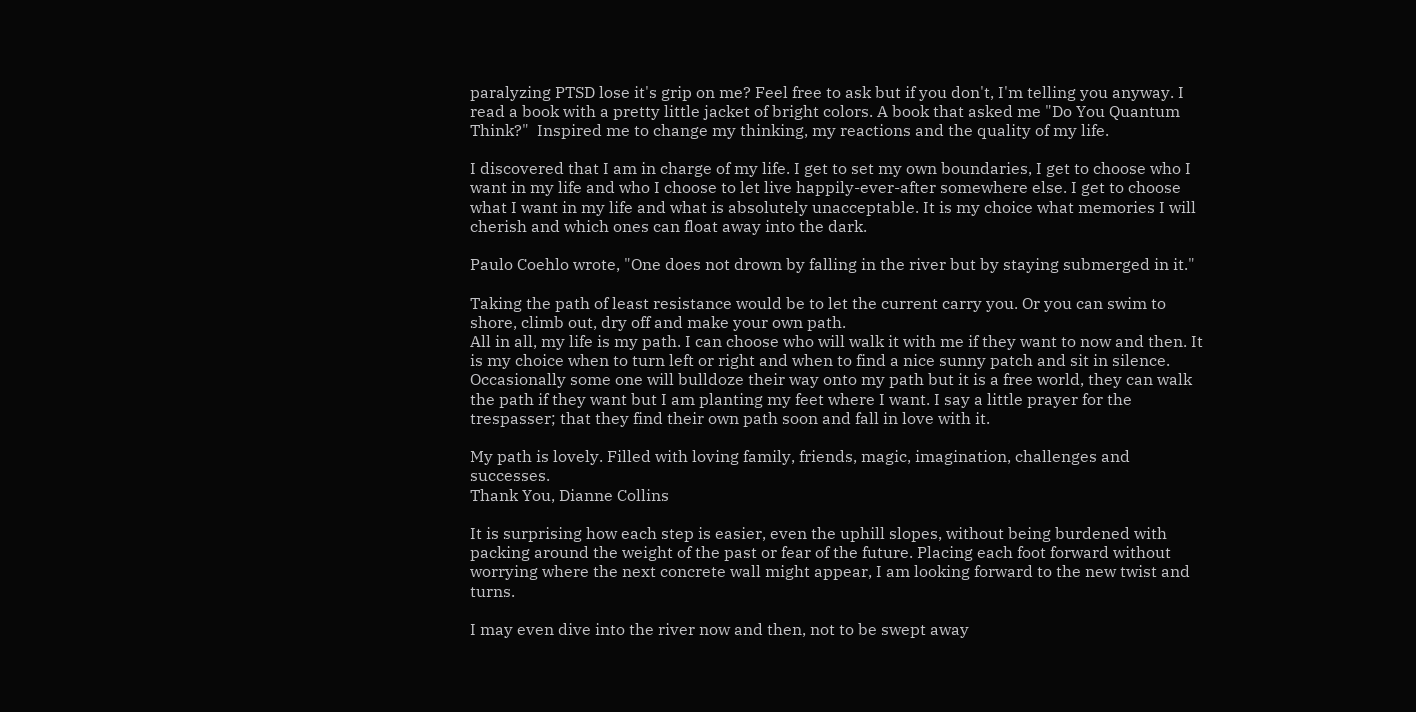paralyzing PTSD lose it's grip on me? Feel free to ask but if you don't, I'm telling you anyway. I read a book with a pretty little jacket of bright colors. A book that asked me "Do You Quantum Think?"  Inspired me to change my thinking, my reactions and the quality of my life.

I discovered that I am in charge of my life. I get to set my own boundaries, I get to choose who I want in my life and who I choose to let live happily-ever-after somewhere else. I get to choose what I want in my life and what is absolutely unacceptable. It is my choice what memories I will cherish and which ones can float away into the dark.

Paulo Coehlo wrote, "One does not drown by falling in the river but by staying submerged in it."

Taking the path of least resistance would be to let the current carry you. Or you can swim to shore, climb out, dry off and make your own path.
All in all, my life is my path. I can choose who will walk it with me if they want to now and then. It is my choice when to turn left or right and when to find a nice sunny patch and sit in silence. Occasionally some one will bulldoze their way onto my path but it is a free world, they can walk the path if they want but I am planting my feet where I want. I say a little prayer for the trespasser; that they find their own path soon and fall in love with it.

My path is lovely. Filled with loving family, friends, magic, imagination, challenges and successes.
Thank You, Dianne Collins

It is surprising how each step is easier, even the uphill slopes, without being burdened with packing around the weight of the past or fear of the future. Placing each foot forward without worrying where the next concrete wall might appear, I am looking forward to the new twist and turns.

I may even dive into the river now and then, not to be swept away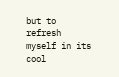but to refresh myself in its cool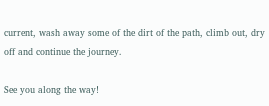current, wash away some of the dirt of the path, climb out, dry off and continue the journey.

See you along the way!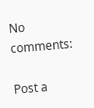No comments:

Post a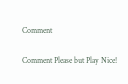Comment

Comment Please but Play Nice!